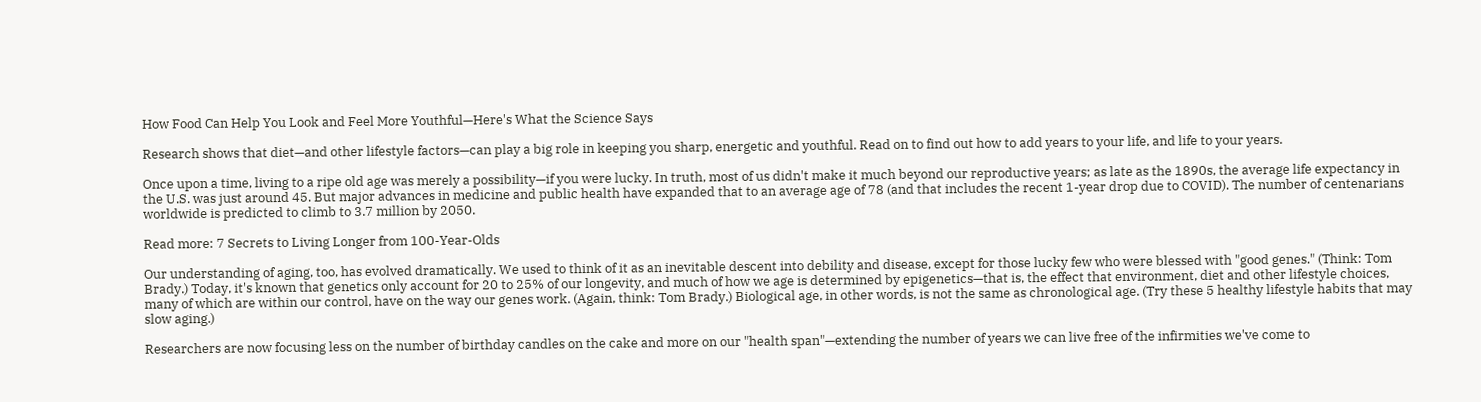How Food Can Help You Look and Feel More Youthful—Here's What the Science Says

Research shows that diet—and other lifestyle factors—can play a big role in keeping you sharp, energetic and youthful. Read on to find out how to add years to your life, and life to your years.

Once upon a time, living to a ripe old age was merely a possibility—if you were lucky. In truth, most of us didn't make it much beyond our reproductive years; as late as the 1890s, the average life expectancy in the U.S. was just around 45. But major advances in medicine and public health have expanded that to an average age of 78 (and that includes the recent 1-year drop due to COVID). The number of centenarians worldwide is predicted to climb to 3.7 million by 2050.

Read more: 7 Secrets to Living Longer from 100-Year-Olds

Our understanding of aging, too, has evolved dramatically. We used to think of it as an inevitable descent into debility and disease, except for those lucky few who were blessed with "good genes." (Think: Tom Brady.) Today, it's known that genetics only account for 20 to 25% of our longevity, and much of how we age is determined by epigenetics—that is, the effect that environment, diet and other lifestyle choices, many of which are within our control, have on the way our genes work. (Again, think: Tom Brady.) Biological age, in other words, is not the same as chronological age. (Try these 5 healthy lifestyle habits that may slow aging.)

Researchers are now focusing less on the number of birthday candles on the cake and more on our "health span"—extending the number of years we can live free of the infirmities we've come to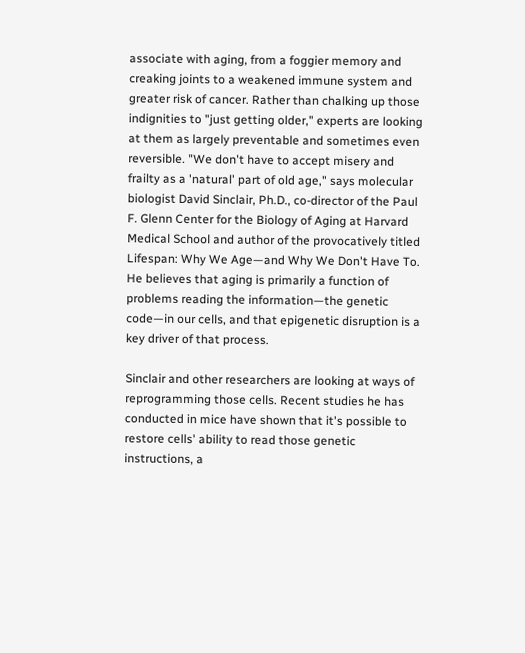associate with aging, from a foggier memory and creaking joints to a weakened immune system and greater risk of cancer. Rather than chalking up those indignities to "just getting older," experts are looking at them as largely preventable and sometimes even reversible. "We don't have to accept misery and frailty as a 'natural' part of old age," says molecular biologist David Sinclair, Ph.D., co-director of the Paul F. Glenn Center for the Biology of Aging at Harvard Medical School and author of the provocatively titled Lifespan: Why We Age—and Why We Don't Have To. He believes that aging is primarily a function of problems reading the information—the genetic code—in our cells, and that epigenetic disruption is a key driver of that process.

Sinclair and other researchers are looking at ways of reprogramming those cells. Recent studies he has conducted in mice have shown that it's possible to restore cells' ability to read those genetic instructions, a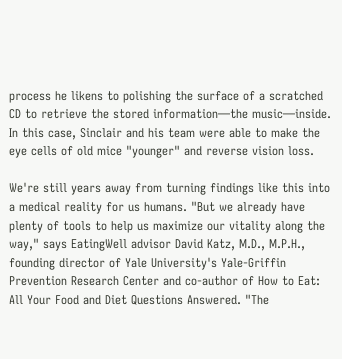process he likens to polishing the surface of a scratched CD to retrieve the stored information—the music—inside. In this case, Sinclair and his team were able to make the eye cells of old mice "younger" and reverse vision loss.

We're still years away from turning findings like this into a medical reality for us humans. "But we already have plenty of tools to help us maximize our vitality along the way," says EatingWell advisor David Katz, M.D., M.P.H., founding director of Yale University's Yale-Griffin Prevention Research Center and co-author of How to Eat: All Your Food and Diet Questions Answered. "The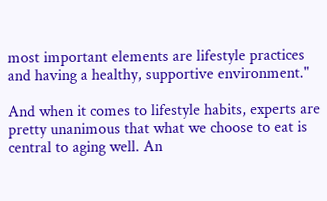most important elements are lifestyle practices and having a healthy, supportive environment."

And when it comes to lifestyle habits, experts are pretty unanimous that what we choose to eat is central to aging well. An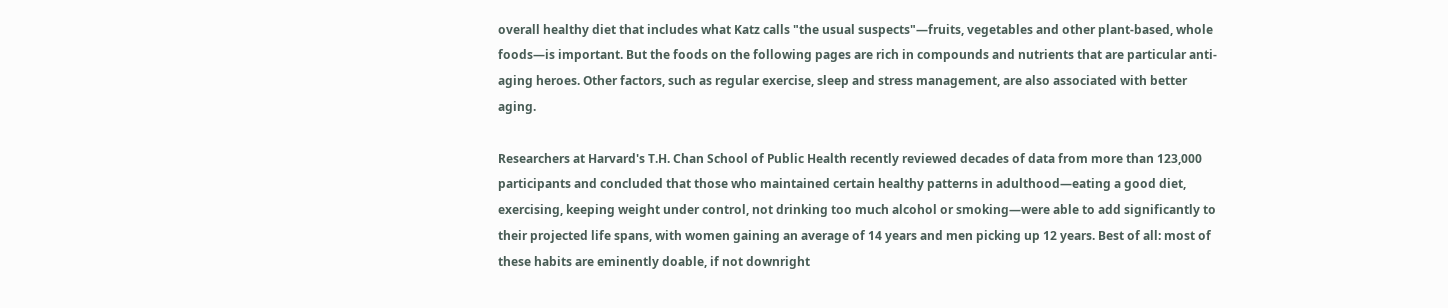overall healthy diet that includes what Katz calls "the usual suspects"—fruits, vegetables and other plant-based, whole foods—is important. But the foods on the following pages are rich in compounds and nutrients that are particular anti-aging heroes. Other factors, such as regular exercise, sleep and stress management, are also associated with better aging.

Researchers at Harvard's T.H. Chan School of Public Health recently reviewed decades of data from more than 123,000 participants and concluded that those who maintained certain healthy patterns in adulthood—eating a good diet, exercising, keeping weight under control, not drinking too much alcohol or smoking—were able to add significantly to their projected life spans, with women gaining an average of 14 years and men picking up 12 years. Best of all: most of these habits are eminently doable, if not downright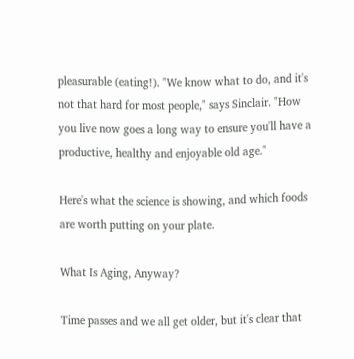pleasurable (eating!). "We know what to do, and it's not that hard for most people," says Sinclair. "How you live now goes a long way to ensure you'll have a productive, healthy and enjoyable old age."

Here's what the science is showing, and which foods are worth putting on your plate.

What Is Aging, Anyway?

Time passes and we all get older, but it's clear that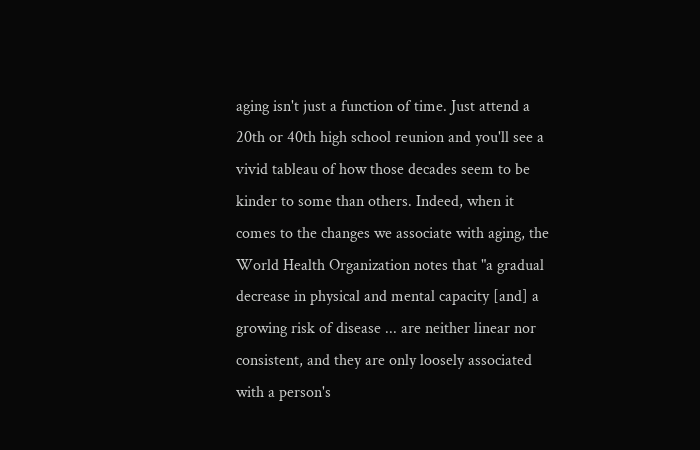aging isn't just a function of time. Just attend a 20th or 40th high school reunion and you'll see a vivid tableau of how those decades seem to be kinder to some than others. Indeed, when it comes to the changes we associate with aging, the World Health Organization notes that "a gradual decrease in physical and mental capacity [and] a growing risk of disease ... are neither linear nor consistent, and they are only loosely associated with a person's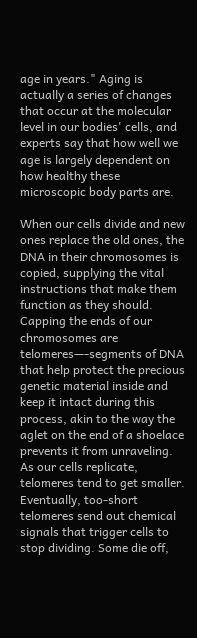age in years." Aging is actually a series of changes that occur at the molecular level in our bodies' cells, and experts say that how well we age is largely dependent on how healthy these microscopic body parts are.

When our cells divide and new ones replace the old ones, the DNA in their chromosomes is copied, supplying the vital instructions that make them function as they should. Capping the ends of our chromosomes are telomeres—-segments of DNA that help protect the precious genetic material inside and keep it intact during this process, akin to the way the aglet on the end of a shoelace prevents it from unraveling. As our cells replicate, telomeres tend to get smaller. Eventually, too-short telomeres send out chemical signals that trigger cells to stop dividing. Some die off,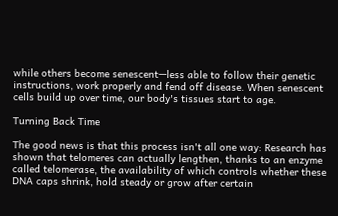while others become senescent—less able to follow their genetic instructions, work properly and fend off disease. When senescent cells build up over time, our body's tissues start to age.

Turning Back Time

The good news is that this process isn't all one way: Research has shown that telomeres can actually lengthen, thanks to an enzyme called telomerase, the availability of which controls whether these DNA caps shrink, hold steady or grow after certain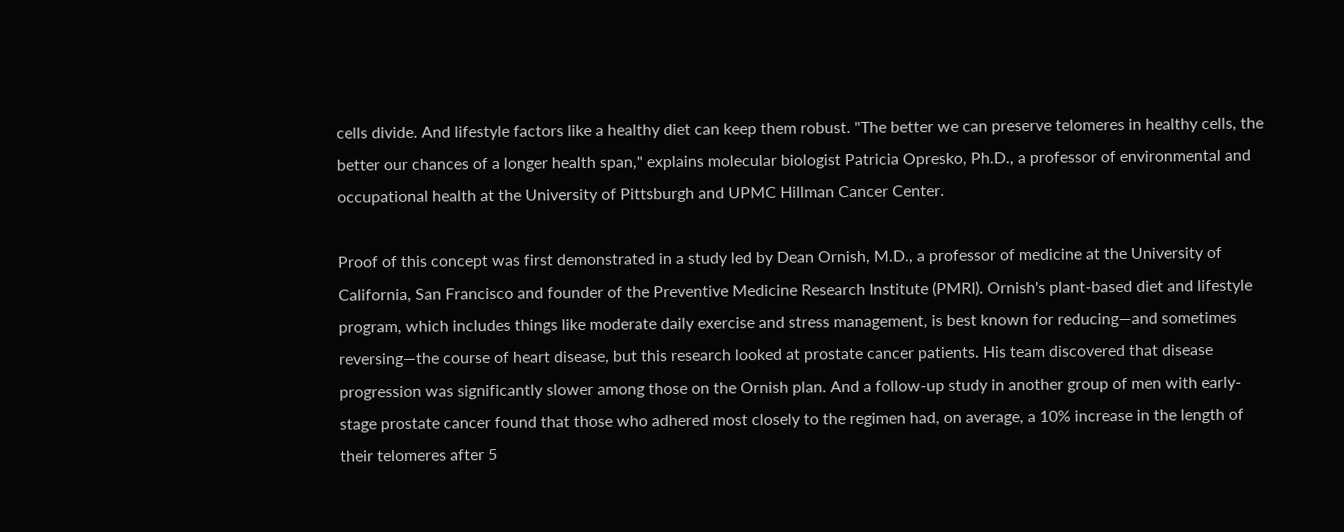cells divide. And lifestyle factors like a healthy diet can keep them robust. "The better we can preserve telomeres in healthy cells, the better our chances of a longer health span," explains molecular biologist Patricia Opresko, Ph.D., a professor of environmental and occupational health at the University of Pittsburgh and UPMC Hillman Cancer Center.

Proof of this concept was first demonstrated in a study led by Dean Ornish, M.D., a professor of medicine at the University of California, San Francisco and founder of the Preventive Medicine Research Institute (PMRI). Ornish's plant-based diet and lifestyle program, which includes things like moderate daily exercise and stress management, is best known for reducing—and sometimes reversing—the course of heart disease, but this research looked at prostate cancer patients. His team discovered that disease progression was significantly slower among those on the Ornish plan. And a follow-up study in another group of men with early-stage prostate cancer found that those who adhered most closely to the regimen had, on average, a 10% increase in the length of their telomeres after 5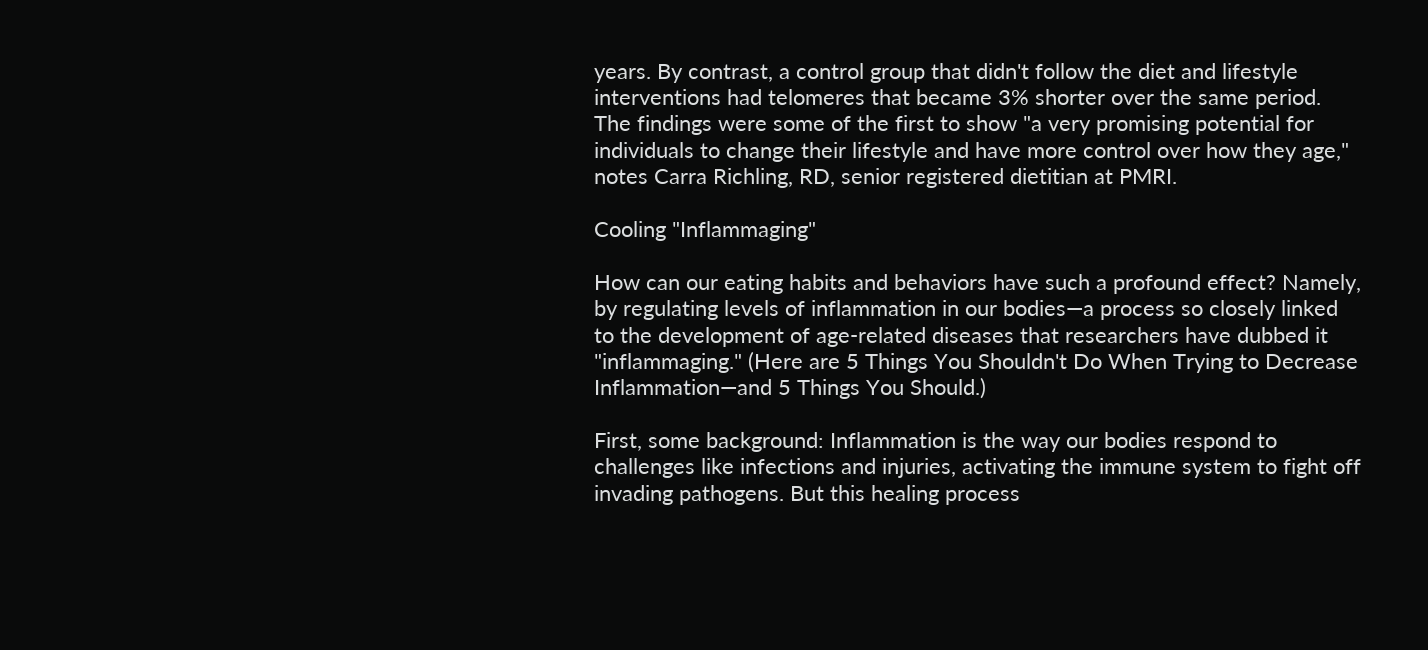years. By contrast, a control group that didn't follow the diet and lifestyle interventions had telomeres that became 3% shorter over the same period. The findings were some of the first to show "a very promising potential for individuals to change their lifestyle and have more control over how they age," notes Carra Richling, RD, senior registered dietitian at PMRI.

Cooling "Inflammaging"

How can our eating habits and behaviors have such a profound effect? Namely, by regulating levels of inflammation in our bodies—a process so closely linked to the development of age-related diseases that researchers have dubbed it "inflammaging." (Here are 5 Things You Shouldn't Do When Trying to Decrease Inflammation—and 5 Things You Should.)

First, some background: Inflammation is the way our bodies respond to challenges like infections and injuries, activating the immune system to fight off invading pathogens. But this healing process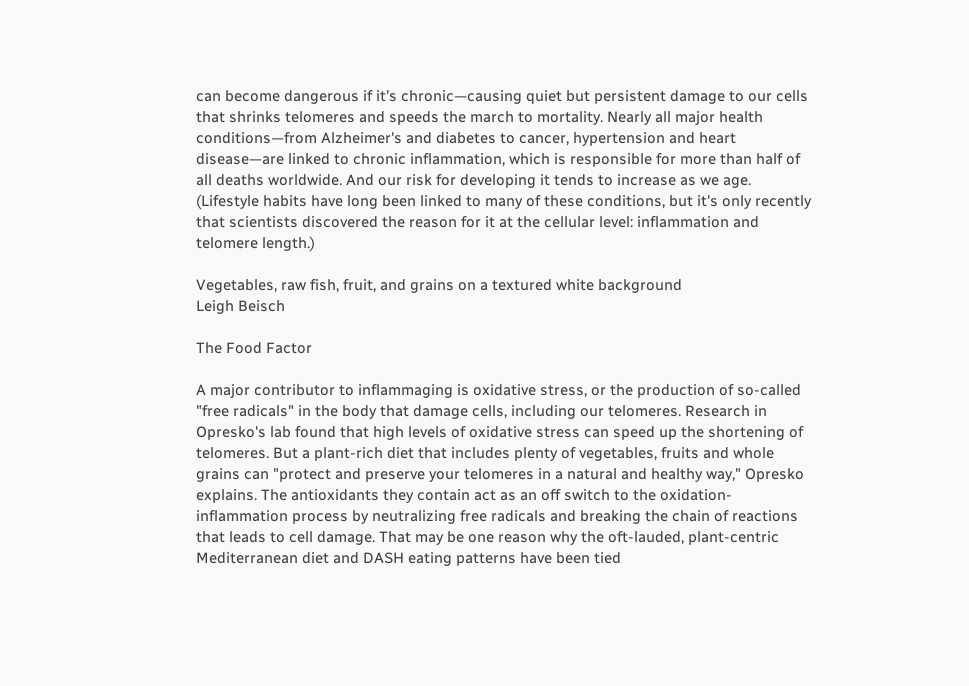can become dangerous if it's chronic—causing quiet but persistent damage to our cells that shrinks telomeres and speeds the march to mortality. Nearly all major health conditions—from Alzheimer's and diabetes to cancer, hypertension and heart disease—are linked to chronic inflammation, which is responsible for more than half of all deaths worldwide. And our risk for developing it tends to increase as we age. (Lifestyle habits have long been linked to many of these conditions, but it's only recently that scientists discovered the reason for it at the cellular level: inflammation and telomere length.)

Vegetables, raw fish, fruit, and grains on a textured white background
Leigh Beisch

The Food Factor

A major contributor to inflammaging is oxidative stress, or the production of so-called "free radicals" in the body that damage cells, including our telomeres. Research in Opresko's lab found that high levels of oxidative stress can speed up the shortening of telomeres. But a plant-rich diet that includes plenty of vegetables, fruits and whole grains can "protect and preserve your telomeres in a natural and healthy way," Opresko explains. The antioxidants they contain act as an off switch to the oxidation-inflammation process by neutralizing free radicals and breaking the chain of reactions that leads to cell damage. That may be one reason why the oft-lauded, plant-centric Mediterranean diet and DASH eating patterns have been tied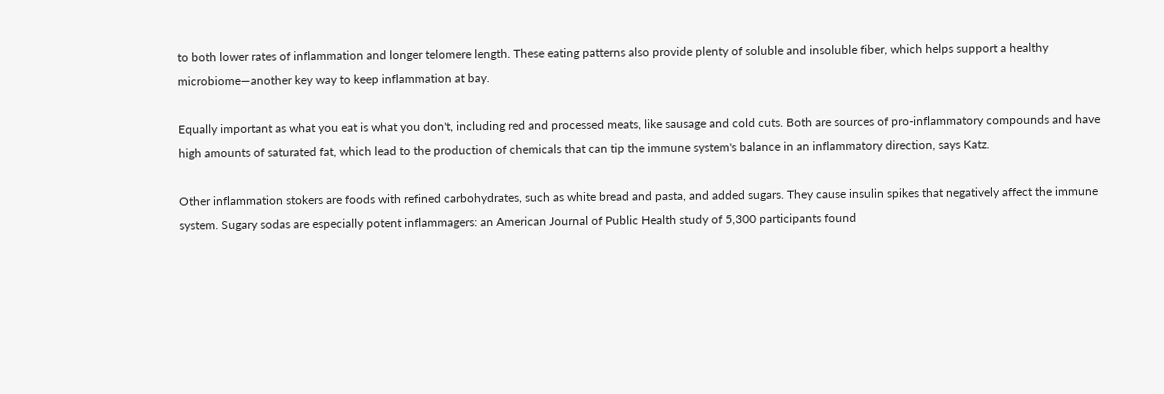to both lower rates of inflammation and longer telomere length. These eating patterns also provide plenty of soluble and insoluble fiber, which helps support a healthy microbiome—another key way to keep inflammation at bay.

Equally important as what you eat is what you don't, including red and processed meats, like sausage and cold cuts. Both are sources of pro-inflammatory compounds and have high amounts of saturated fat, which lead to the production of chemicals that can tip the immune system's balance in an inflammatory direction, says Katz.

Other inflammation stokers are foods with refined carbohydrates, such as white bread and pasta, and added sugars. They cause insulin spikes that negatively affect the immune system. Sugary sodas are especially potent inflammagers: an American Journal of Public Health study of 5,300 participants found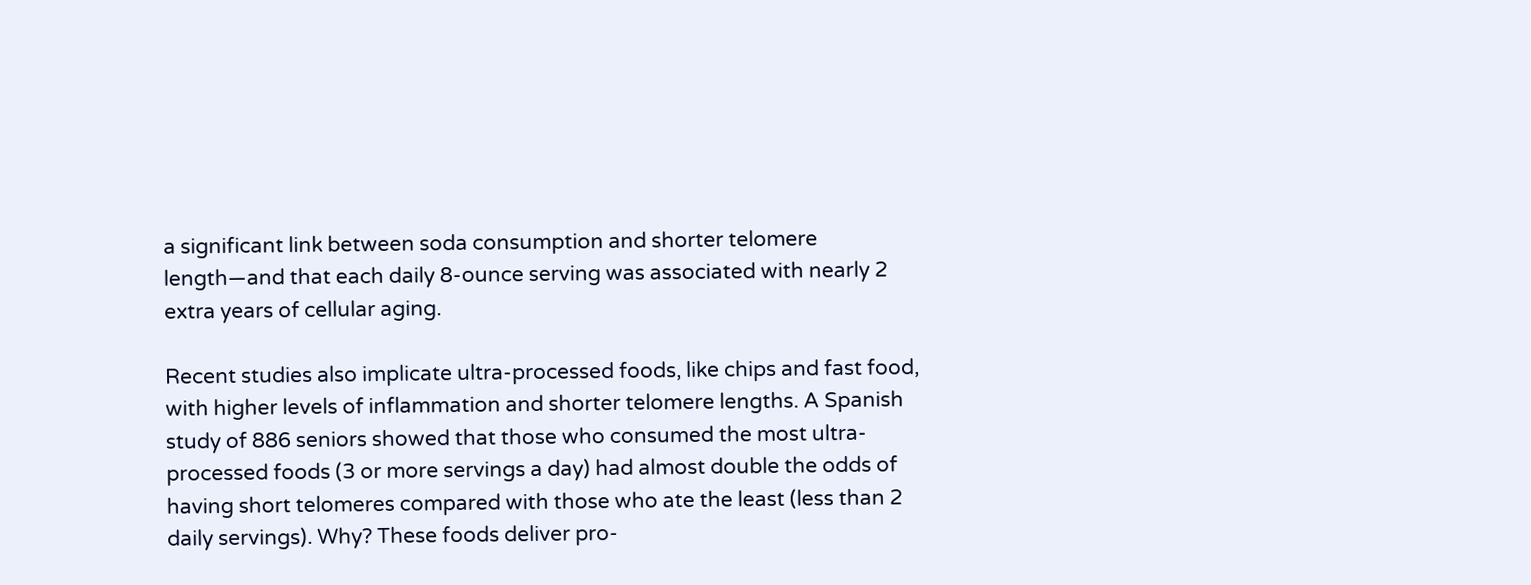a significant link between soda consumption and shorter telomere length—and that each daily 8-ounce serving was associated with nearly 2 extra years of cellular aging.

Recent studies also implicate ultra-processed foods, like chips and fast food, with higher levels of inflammation and shorter telomere lengths. A Spanish study of 886 seniors showed that those who consumed the most ultra-processed foods (3 or more servings a day) had almost double the odds of having short telomeres compared with those who ate the least (less than 2 daily servings). Why? These foods deliver pro-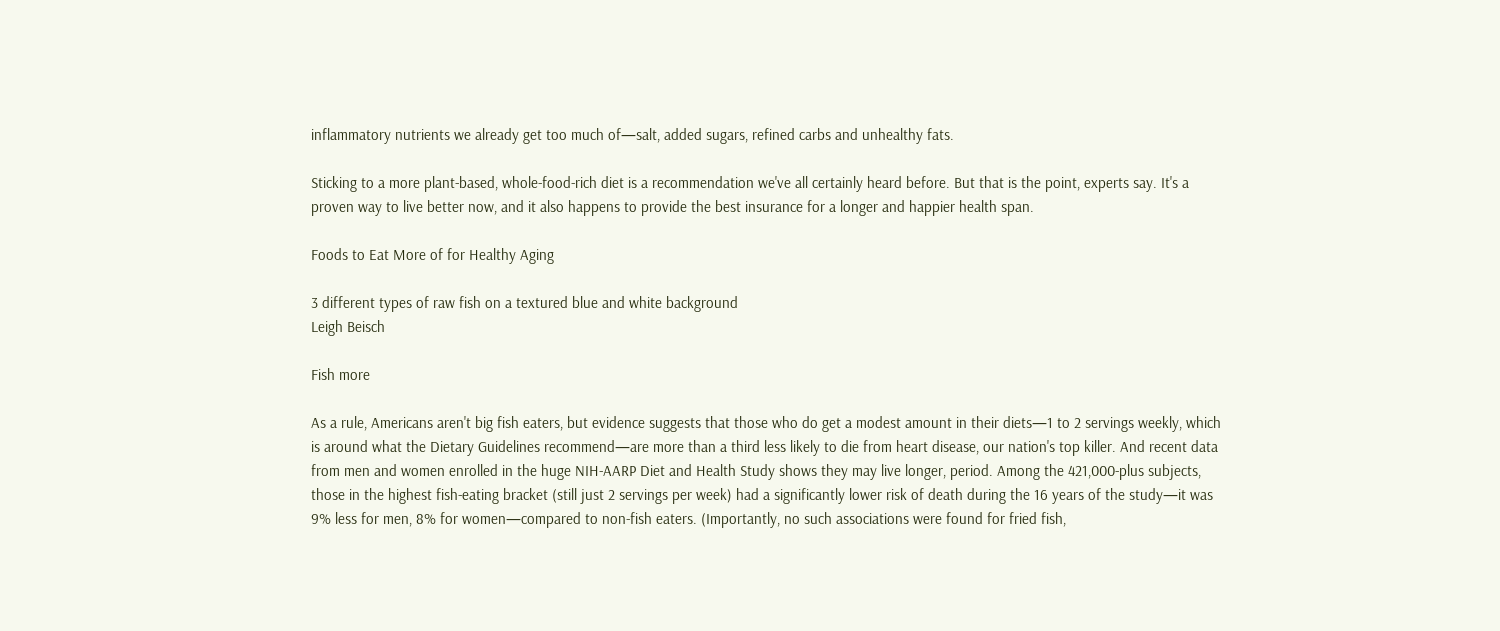inflammatory nutrients we already get too much of—salt, added sugars, refined carbs and unhealthy fats.

Sticking to a more plant-based, whole-food-rich diet is a recommendation we've all certainly heard before. But that is the point, experts say. It's a proven way to live better now, and it also happens to provide the best insurance for a longer and happier health span.

Foods to Eat More of for Healthy Aging

3 different types of raw fish on a textured blue and white background
Leigh Beisch

Fish more

As a rule, Americans aren't big fish eaters, but evidence suggests that those who do get a modest amount in their diets—1 to 2 servings weekly, which is around what the Dietary Guidelines recommend—are more than a third less likely to die from heart disease, our nation's top killer. And recent data from men and women enrolled in the huge NIH-AARP Diet and Health Study shows they may live longer, period. Among the 421,000-plus subjects, those in the highest fish-eating bracket (still just 2 servings per week) had a significantly lower risk of death during the 16 years of the study—it was 9% less for men, 8% for women—compared to non-fish eaters. (Importantly, no such associations were found for fried fish,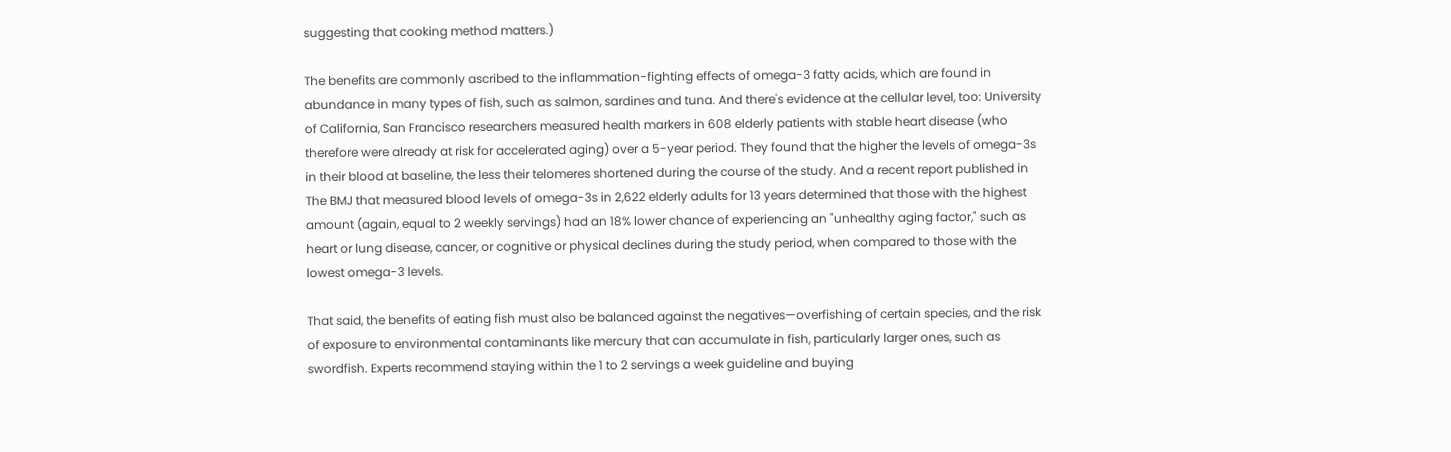suggesting that cooking method matters.)

The benefits are commonly ascribed to the inflammation-fighting effects of omega-3 fatty acids, which are found in abundance in many types of fish, such as salmon, sardines and tuna. And there's evidence at the cellular level, too: University of California, San Francisco researchers measured health markers in 608 elderly patients with stable heart disease (who therefore were already at risk for accelerated aging) over a 5-year period. They found that the higher the levels of omega-3s in their blood at baseline, the less their telomeres shortened during the course of the study. And a recent report published in The BMJ that measured blood levels of omega-3s in 2,622 elderly adults for 13 years determined that those with the highest amount (again, equal to 2 weekly servings) had an 18% lower chance of experiencing an "unhealthy aging factor," such as heart or lung disease, cancer, or cognitive or physical declines during the study period, when compared to those with the lowest omega-3 levels.

That said, the benefits of eating fish must also be balanced against the negatives—overfishing of certain species, and the risk of exposure to environmental contaminants like mercury that can accumulate in fish, particularly larger ones, such as swordfish. Experts recommend staying within the 1 to 2 servings a week guideline and buying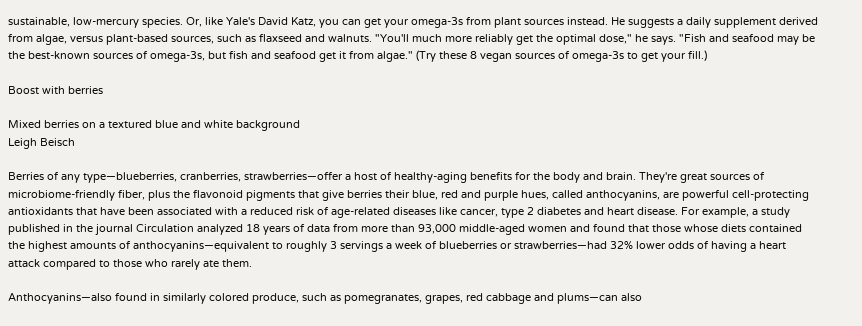sustainable, low-mercury species. Or, like Yale's David Katz, you can get your omega-3s from plant sources instead. He suggests a daily supplement derived from algae, versus plant-based sources, such as flaxseed and walnuts. "You'll much more reliably get the optimal dose," he says. "Fish and seafood may be the best-known sources of omega-3s, but fish and seafood get it from algae." (Try these 8 vegan sources of omega-3s to get your fill.)

Boost with berries

Mixed berries on a textured blue and white background
Leigh Beisch

Berries of any type—blueberries, cranberries, strawberries—offer a host of healthy-aging benefits for the body and brain. They're great sources of microbiome-friendly fiber, plus the flavonoid pigments that give berries their blue, red and purple hues, called anthocyanins, are powerful cell-protecting antioxidants that have been associated with a reduced risk of age-related diseases like cancer, type 2 diabetes and heart disease. For example, a study published in the journal Circulation analyzed 18 years of data from more than 93,000 middle-aged women and found that those whose diets contained the highest amounts of anthocyanins—equivalent to roughly 3 servings a week of blueberries or strawberries—had 32% lower odds of having a heart attack compared to those who rarely ate them.

Anthocyanins—also found in similarly colored produce, such as pomegranates, grapes, red cabbage and plums—can also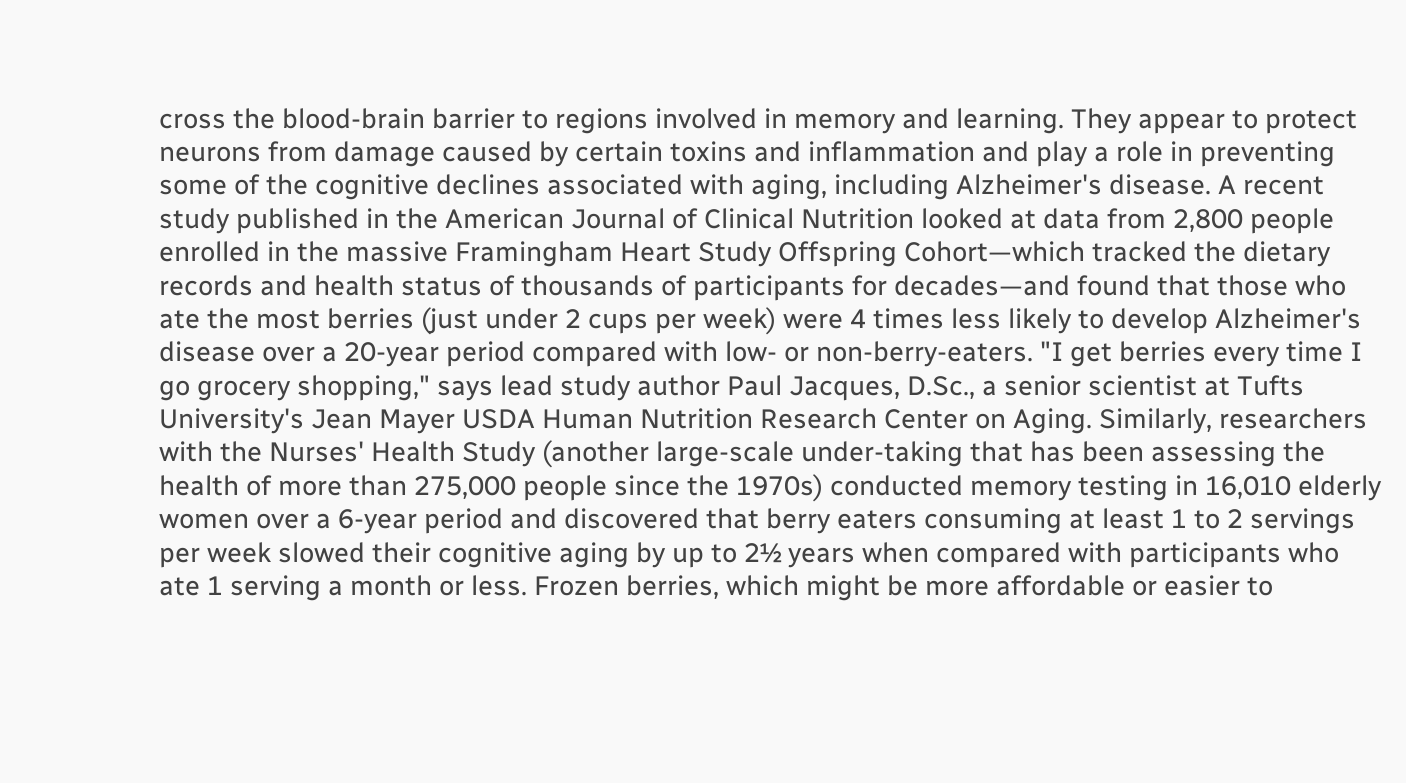cross the blood-brain barrier to regions involved in memory and learning. They appear to protect neurons from damage caused by certain toxins and inflammation and play a role in preventing some of the cognitive declines associated with aging, including Alzheimer's disease. A recent study published in the American Journal of Clinical Nutrition looked at data from 2,800 people enrolled in the massive Framingham Heart Study Offspring Cohort—which tracked the dietary records and health status of thousands of participants for decades—and found that those who ate the most berries (just under 2 cups per week) were 4 times less likely to develop Alzheimer's disease over a 20-year period compared with low- or non-berry-eaters. "I get berries every time I go grocery shopping," says lead study author Paul Jacques, D.Sc., a senior scientist at Tufts University's Jean Mayer USDA Human Nutrition Research Center on Aging. Similarly, researchers with the Nurses' Health Study (another large-scale under-taking that has been assessing the health of more than 275,000 people since the 1970s) conducted memory testing in 16,010 elderly women over a 6-year period and discovered that berry eaters consuming at least 1 to 2 servings per week slowed their cognitive aging by up to 2½ years when compared with participants who ate 1 serving a month or less. Frozen berries, which might be more affordable or easier to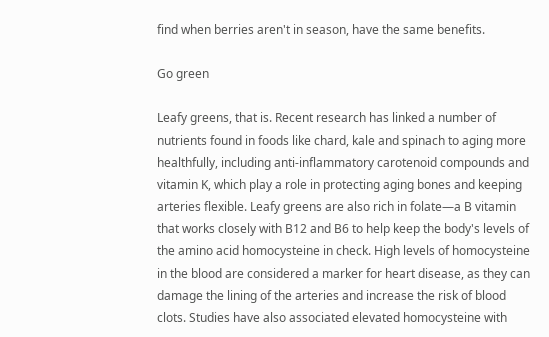find when berries aren't in season, have the same benefits.

Go green

Leafy greens, that is. Recent research has linked a number of nutrients found in foods like chard, kale and spinach to aging more healthfully, including anti-inflammatory carotenoid compounds and vitamin K, which play a role in protecting aging bones and keeping arteries flexible. Leafy greens are also rich in folate—a B vitamin that works closely with B12 and B6 to help keep the body's levels of the amino acid homocysteine in check. High levels of homocysteine in the blood are considered a marker for heart disease, as they can damage the lining of the arteries and increase the risk of blood clots. Studies have also associated elevated homocysteine with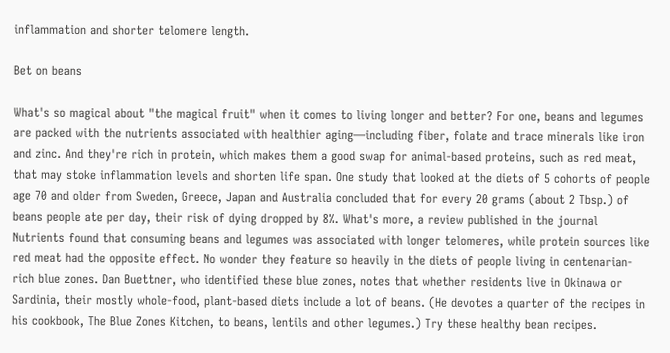inflammation and shorter telomere length.

Bet on beans

What's so magical about "the magical fruit" when it comes to living longer and better? For one, beans and legumes are packed with the nutrients associated with healthier aging—including fiber, folate and trace minerals like iron and zinc. And they're rich in protein, which makes them a good swap for animal-based proteins, such as red meat, that may stoke inflammation levels and shorten life span. One study that looked at the diets of 5 cohorts of people age 70 and older from Sweden, Greece, Japan and Australia concluded that for every 20 grams (about 2 Tbsp.) of beans people ate per day, their risk of dying dropped by 8%. What's more, a review published in the journal Nutrients found that consuming beans and legumes was associated with longer telomeres, while protein sources like red meat had the opposite effect. No wonder they feature so heavily in the diets of people living in centenarian-rich blue zones. Dan Buettner, who identified these blue zones, notes that whether residents live in Okinawa or Sardinia, their mostly whole-food, plant-based diets include a lot of beans. (He devotes a quarter of the recipes in his cookbook, The Blue Zones Kitchen, to beans, lentils and other legumes.) Try these healthy bean recipes.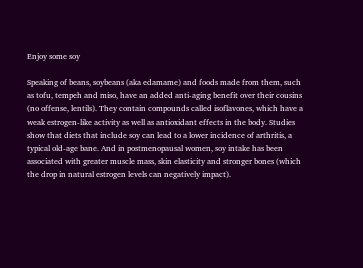Enjoy some soy

Speaking of beans, soybeans (aka edamame) and foods made from them, such as tofu, tempeh and miso, have an added anti-aging benefit over their cousins (no offense, lentils). They contain compounds called isoflavones, which have a weak estrogen-like activity as well as antioxidant effects in the body. Studies show that diets that include soy can lead to a lower incidence of arthritis, a typical old-age bane. And in postmenopausal women, soy intake has been associated with greater muscle mass, skin elasticity and stronger bones (which the drop in natural estrogen levels can negatively impact).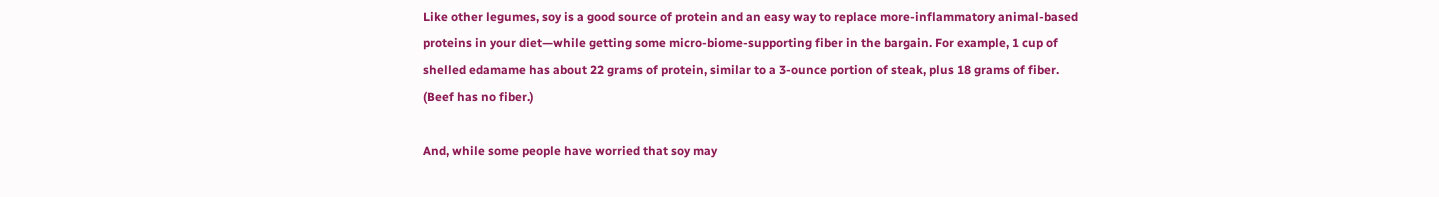Like other legumes, soy is a good source of protein and an easy way to replace more-inflammatory animal-based proteins in your diet—while getting some micro-biome-supporting fiber in the bargain. For example, 1 cup of shelled edamame has about 22 grams of protein, similar to a 3-ounce portion of steak, plus 18 grams of fiber. (Beef has no fiber.)

And, while some people have worried that soy may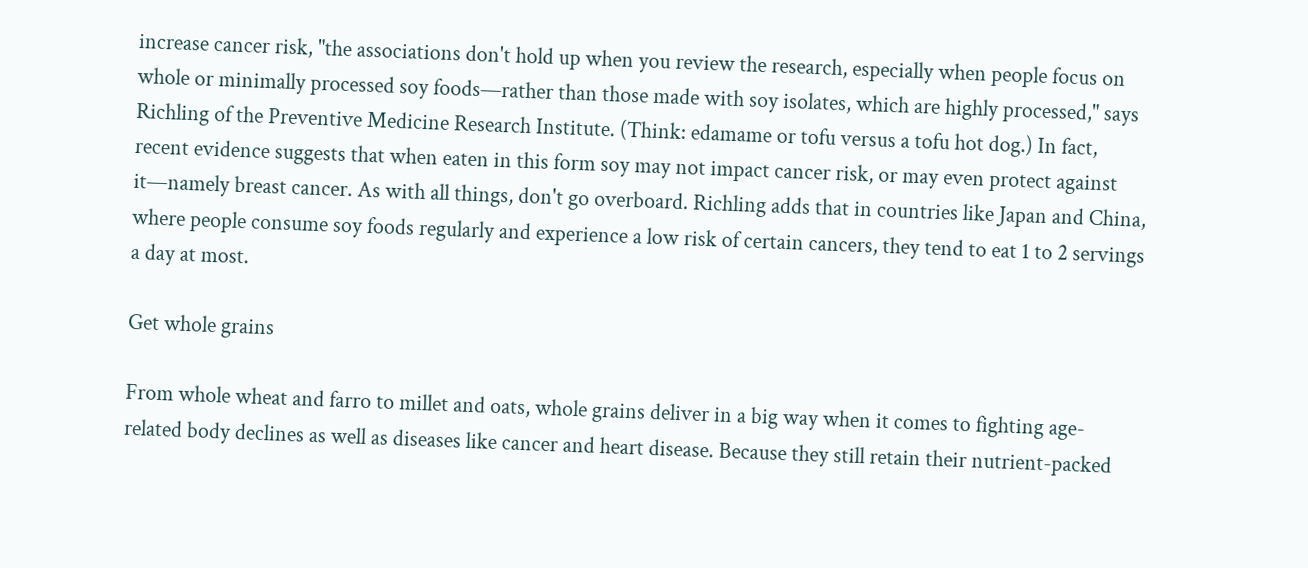increase cancer risk, "the associations don't hold up when you review the research, especially when people focus on whole or minimally processed soy foods—rather than those made with soy isolates, which are highly processed," says Richling of the Preventive Medicine Research Institute. (Think: edamame or tofu versus a tofu hot dog.) In fact, recent evidence suggests that when eaten in this form soy may not impact cancer risk, or may even protect against it—namely breast cancer. As with all things, don't go overboard. Richling adds that in countries like Japan and China, where people consume soy foods regularly and experience a low risk of certain cancers, they tend to eat 1 to 2 servings a day at most.

Get whole grains

From whole wheat and farro to millet and oats, whole grains deliver in a big way when it comes to fighting age-related body declines as well as diseases like cancer and heart disease. Because they still retain their nutrient-packed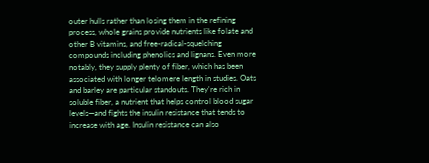outer hulls rather than losing them in the refining process, whole grains provide nutrients like folate and other B vitamins, and free-radical-squelching compounds including phenolics and lignans. Even more notably, they supply plenty of fiber, which has been associated with longer telomere length in studies. Oats and barley are particular standouts. They're rich in soluble fiber, a nutrient that helps control blood sugar levels—and fights the insulin resistance that tends to increase with age. Insulin resistance can also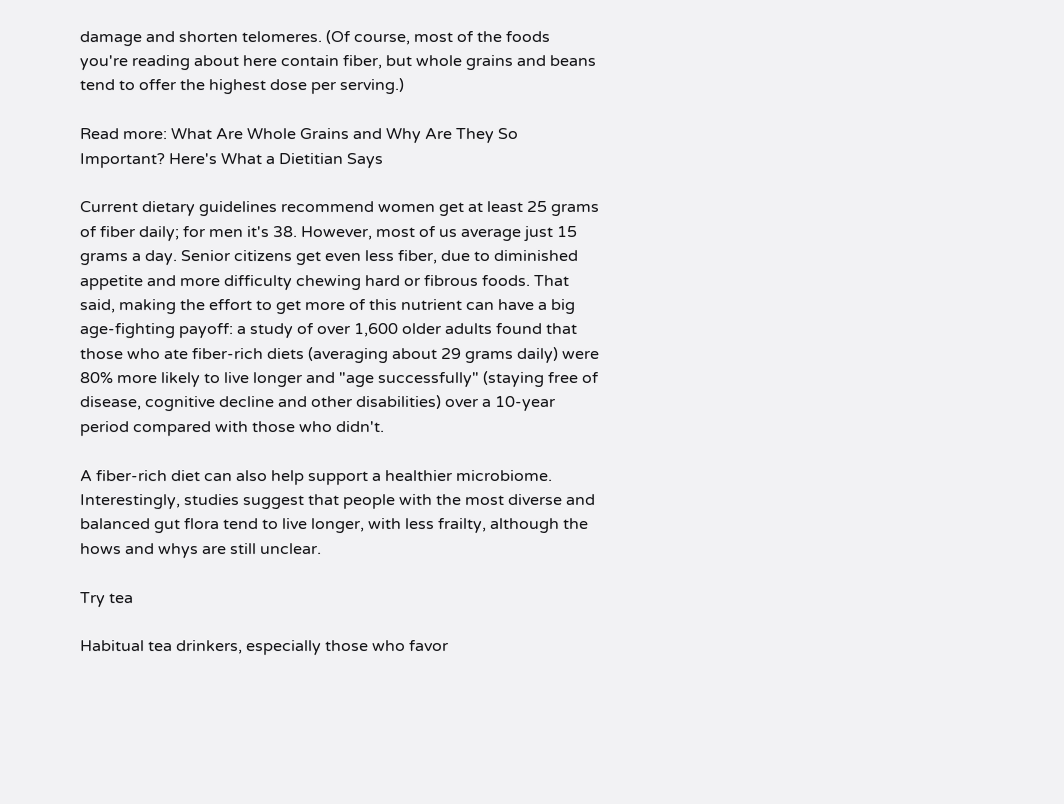damage and shorten telomeres. (Of course, most of the foods you're reading about here contain fiber, but whole grains and beans tend to offer the highest dose per serving.)

Read more: What Are Whole Grains and Why Are They So Important? Here's What a Dietitian Says

Current dietary guidelines recommend women get at least 25 grams of fiber daily; for men it's 38. However, most of us average just 15 grams a day. Senior citizens get even less fiber, due to diminished appetite and more difficulty chewing hard or fibrous foods. That said, making the effort to get more of this nutrient can have a big age-fighting payoff: a study of over 1,600 older adults found that those who ate fiber-rich diets (averaging about 29 grams daily) were 80% more likely to live longer and "age successfully" (staying free of disease, cognitive decline and other disabilities) over a 10-year period compared with those who didn't.

A fiber-rich diet can also help support a healthier microbiome. Interestingly, studies suggest that people with the most diverse and balanced gut flora tend to live longer, with less frailty, although the hows and whys are still unclear.

Try tea

Habitual tea drinkers, especially those who favor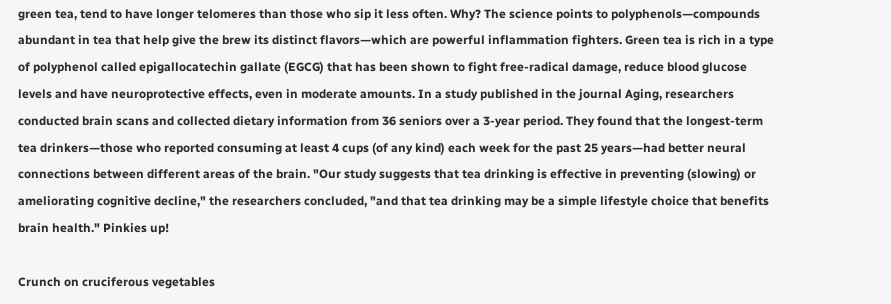green tea, tend to have longer telomeres than those who sip it less often. Why? The science points to polyphenols—compounds abundant in tea that help give the brew its distinct flavors—which are powerful inflammation fighters. Green tea is rich in a type of polyphenol called epigallocatechin gallate (EGCG) that has been shown to fight free-radical damage, reduce blood glucose levels and have neuroprotective effects, even in moderate amounts. In a study published in the journal Aging, researchers conducted brain scans and collected dietary information from 36 seniors over a 3-year period. They found that the longest-term tea drinkers—those who reported consuming at least 4 cups (of any kind) each week for the past 25 years—had better neural connections between different areas of the brain. "Our study suggests that tea drinking is effective in preventing (slowing) or ameliorating cognitive decline," the researchers concluded, "and that tea drinking may be a simple lifestyle choice that benefits brain health." Pinkies up!

Crunch on cruciferous vegetables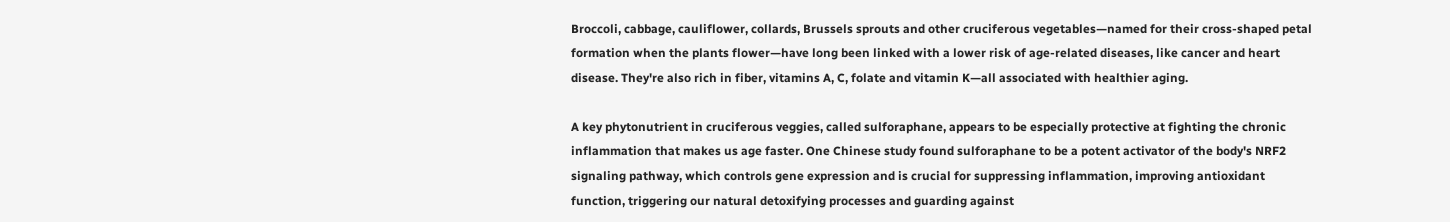Broccoli, cabbage, cauliflower, collards, Brussels sprouts and other cruciferous vegetables—named for their cross-shaped petal formation when the plants flower—have long been linked with a lower risk of age-related diseases, like cancer and heart disease. They're also rich in fiber, vitamins A, C, folate and vitamin K—all associated with healthier aging.

A key phytonutrient in cruciferous veggies, called sulforaphane, appears to be especially protective at fighting the chronic inflammation that makes us age faster. One Chinese study found sulforaphane to be a potent activator of the body's NRF2 signaling pathway, which controls gene expression and is crucial for suppressing inflammation, improving antioxidant function, triggering our natural detoxifying processes and guarding against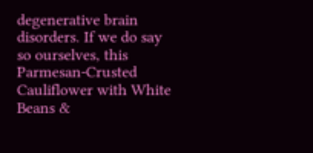degenerative brain disorders. If we do say so ourselves, this Parmesan-Crusted Cauliflower with White Beans &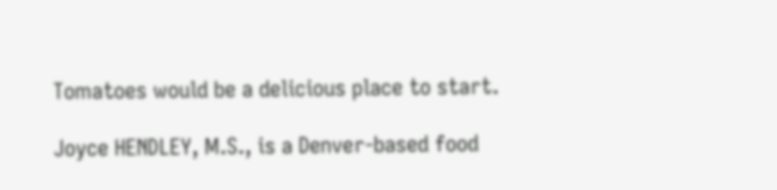Tomatoes would be a delicious place to start.

Joyce HENDLEY, M.S., is a Denver-based food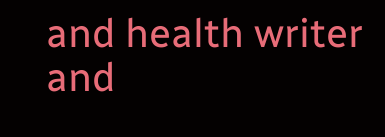and health writer and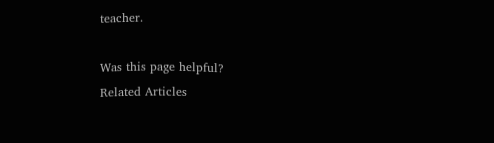teacher.

Was this page helpful?
Related Articles